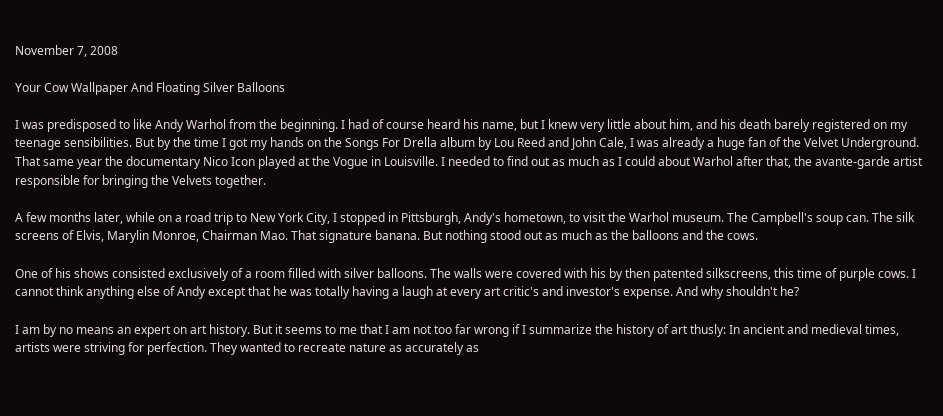November 7, 2008

Your Cow Wallpaper And Floating Silver Balloons

I was predisposed to like Andy Warhol from the beginning. I had of course heard his name, but I knew very little about him, and his death barely registered on my teenage sensibilities. But by the time I got my hands on the Songs For Drella album by Lou Reed and John Cale, I was already a huge fan of the Velvet Underground. That same year the documentary Nico Icon played at the Vogue in Louisville. I needed to find out as much as I could about Warhol after that, the avante-garde artist responsible for bringing the Velvets together.

A few months later, while on a road trip to New York City, I stopped in Pittsburgh, Andy's hometown, to visit the Warhol museum. The Campbell's soup can. The silk screens of Elvis, Marylin Monroe, Chairman Mao. That signature banana. But nothing stood out as much as the balloons and the cows.

One of his shows consisted exclusively of a room filled with silver balloons. The walls were covered with his by then patented silkscreens, this time of purple cows. I cannot think anything else of Andy except that he was totally having a laugh at every art critic's and investor's expense. And why shouldn't he?

I am by no means an expert on art history. But it seems to me that I am not too far wrong if I summarize the history of art thusly: In ancient and medieval times, artists were striving for perfection. They wanted to recreate nature as accurately as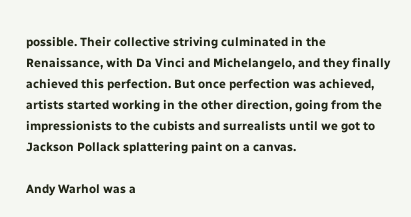possible. Their collective striving culminated in the Renaissance, with Da Vinci and Michelangelo, and they finally achieved this perfection. But once perfection was achieved, artists started working in the other direction, going from the impressionists to the cubists and surrealists until we got to Jackson Pollack splattering paint on a canvas.

Andy Warhol was a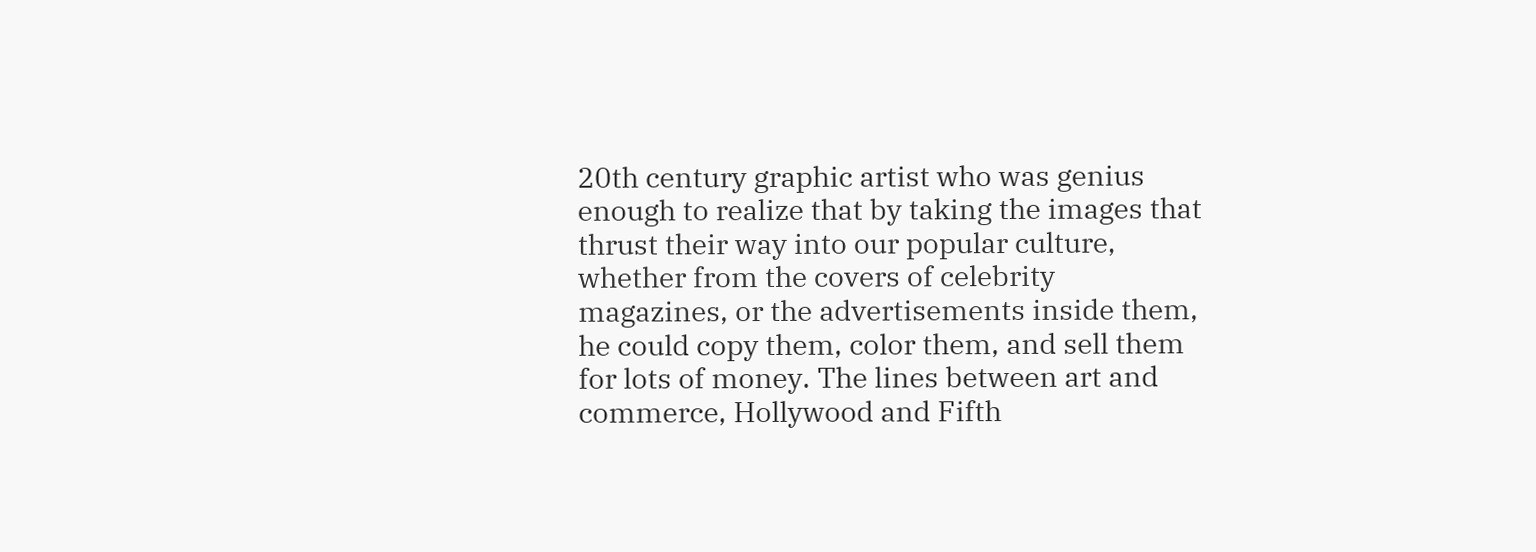20th century graphic artist who was genius enough to realize that by taking the images that thrust their way into our popular culture, whether from the covers of celebrity magazines, or the advertisements inside them, he could copy them, color them, and sell them for lots of money. The lines between art and commerce, Hollywood and Fifth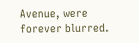Avenue, were forever blurred.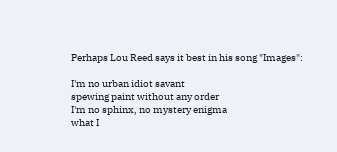Perhaps Lou Reed says it best in his song "Images":

I'm no urban idiot savant
spewing paint without any order
I'm no sphinx, no mystery enigma
what I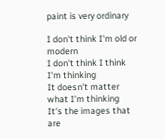paint is very ordinary

I don't think I'm old or modern
I don't think I think I'm thinking
It doesn't matter what I'm thinking
It's the images that are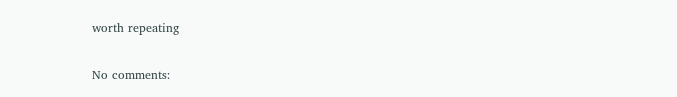worth repeating

No comments: